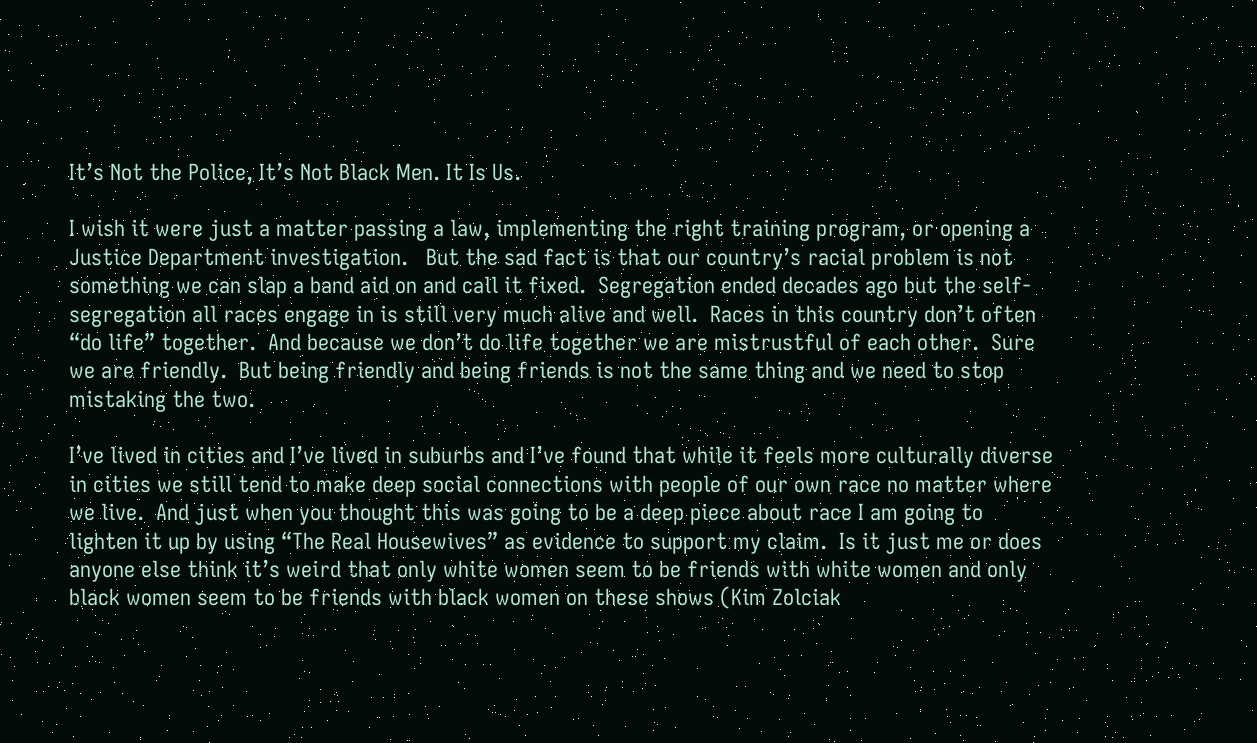It’s Not the Police, It’s Not Black Men. It Is Us.

I wish it were just a matter passing a law, implementing the right training program, or opening a Justice Department investigation.   But the sad fact is that our country’s racial problem is not something we can slap a band aid on and call it fixed.  Segregation ended decades ago but the self-segregation all races engage in is still very much alive and well.  Races in this country don’t often “do life” together.  And because we don’t do life together we are mistrustful of each other.  Sure we are friendly.  But being friendly and being friends is not the same thing and we need to stop mistaking the two.

I’ve lived in cities and I’ve lived in suburbs and I’ve found that while it feels more culturally diverse in cities we still tend to make deep social connections with people of our own race no matter where we live.  And just when you thought this was going to be a deep piece about race I am going to lighten it up by using “The Real Housewives” as evidence to support my claim.  Is it just me or does anyone else think it’s weird that only white women seem to be friends with white women and only black women seem to be friends with black women on these shows (Kim Zolciak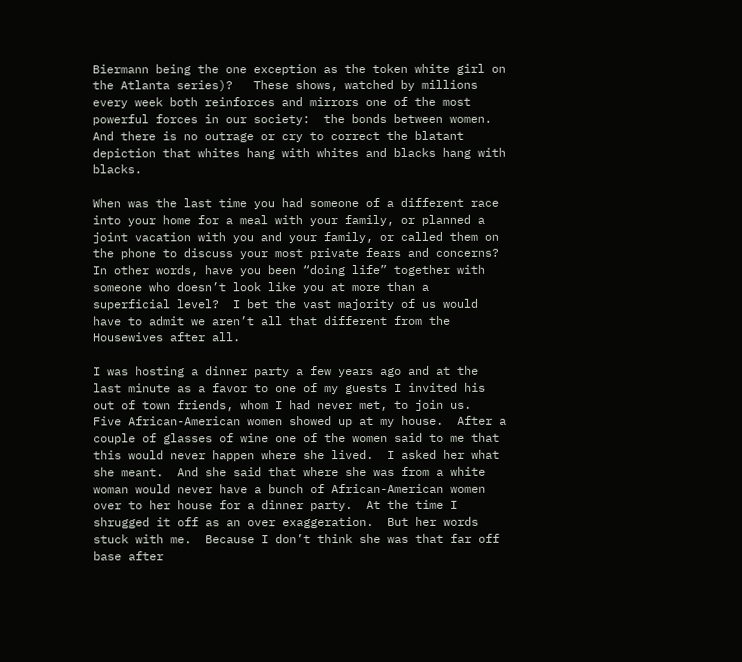Biermann being the one exception as the token white girl on the Atlanta series)?   These shows, watched by millions every week both reinforces and mirrors one of the most powerful forces in our society:  the bonds between women.  And there is no outrage or cry to correct the blatant depiction that whites hang with whites and blacks hang with blacks.

When was the last time you had someone of a different race into your home for a meal with your family, or planned a joint vacation with you and your family, or called them on the phone to discuss your most private fears and concerns?  In other words, have you been “doing life” together with someone who doesn’t look like you at more than a superficial level?  I bet the vast majority of us would have to admit we aren’t all that different from the Housewives after all.

I was hosting a dinner party a few years ago and at the last minute as a favor to one of my guests I invited his out of town friends, whom I had never met, to join us.  Five African-American women showed up at my house.  After a couple of glasses of wine one of the women said to me that this would never happen where she lived.  I asked her what she meant.  And she said that where she was from a white woman would never have a bunch of African-American women over to her house for a dinner party.  At the time I shrugged it off as an over exaggeration.  But her words stuck with me.  Because I don’t think she was that far off base after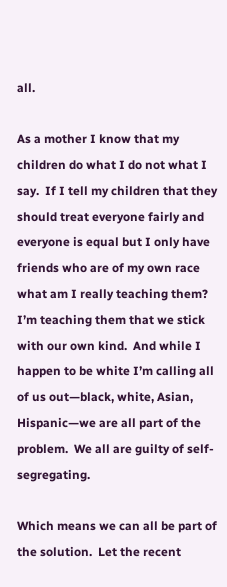all.

As a mother I know that my children do what I do not what I say.  If I tell my children that they should treat everyone fairly and everyone is equal but I only have friends who are of my own race what am I really teaching them?  I’m teaching them that we stick with our own kind.  And while I happen to be white I’m calling all of us out—black, white, Asian, Hispanic—we are all part of the problem.  We all are guilty of self-segregating.

Which means we can all be part of the solution.  Let the recent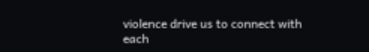violence drive us to connect with each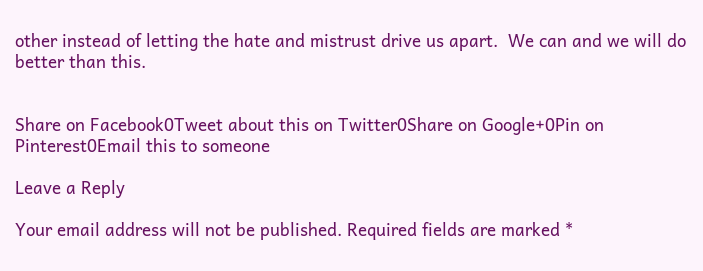other instead of letting the hate and mistrust drive us apart.  We can and we will do better than this.


Share on Facebook0Tweet about this on Twitter0Share on Google+0Pin on Pinterest0Email this to someone

Leave a Reply

Your email address will not be published. Required fields are marked *